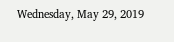Wednesday, May 29, 2019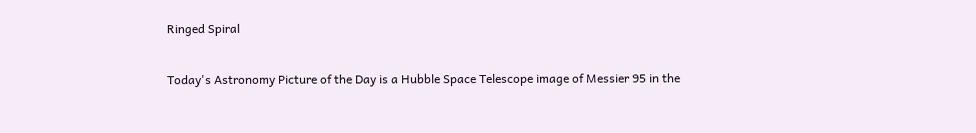Ringed Spiral

Today's Astronomy Picture of the Day is a Hubble Space Telescope image of Messier 95 in the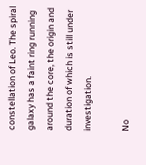constellation of Leo. The spiral galaxy has a faint ring running around the core, the origin and duration of which is still under investigation.

No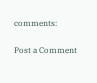comments:

Post a Comment